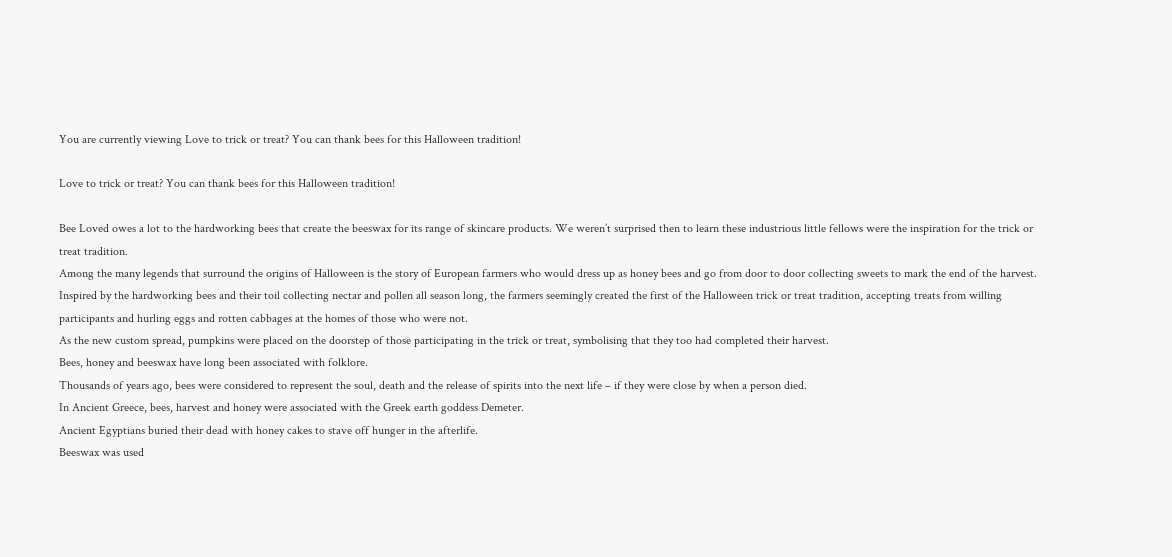You are currently viewing Love to trick or treat? You can thank bees for this Halloween tradition!

Love to trick or treat? You can thank bees for this Halloween tradition!

Bee Loved owes a lot to the hardworking bees that create the beeswax for its range of skincare products. We weren’t surprised then to learn these industrious little fellows were the inspiration for the trick or treat tradition.
Among the many legends that surround the origins of Halloween is the story of European farmers who would dress up as honey bees and go from door to door collecting sweets to mark the end of the harvest.
Inspired by the hardworking bees and their toil collecting nectar and pollen all season long, the farmers seemingly created the first of the Halloween trick or treat tradition, accepting treats from willing participants and hurling eggs and rotten cabbages at the homes of those who were not.
As the new custom spread, pumpkins were placed on the doorstep of those participating in the trick or treat, symbolising that they too had completed their harvest.
Bees, honey and beeswax have long been associated with folklore.
Thousands of years ago, bees were considered to represent the soul, death and the release of spirits into the next life – if they were close by when a person died.
In Ancient Greece, bees, harvest and honey were associated with the Greek earth goddess Demeter.
Ancient Egyptians buried their dead with honey cakes to stave off hunger in the afterlife.
Beeswax was used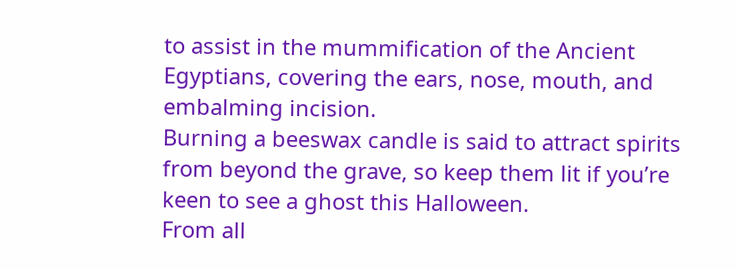to assist in the mummification of the Ancient Egyptians, covering the ears, nose, mouth, and embalming incision.
Burning a beeswax candle is said to attract spirits from beyond the grave, so keep them lit if you’re keen to see a ghost this Halloween.
From all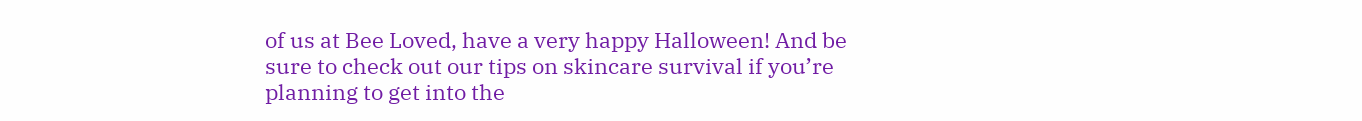of us at Bee Loved, have a very happy Halloween! And be sure to check out our tips on skincare survival if you’re planning to get into the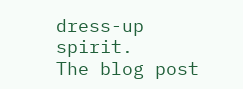dress-up spirit.
The blog post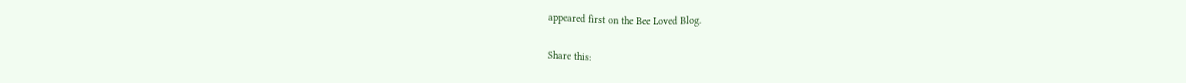appeared first on the Bee Loved Blog.

Share this: